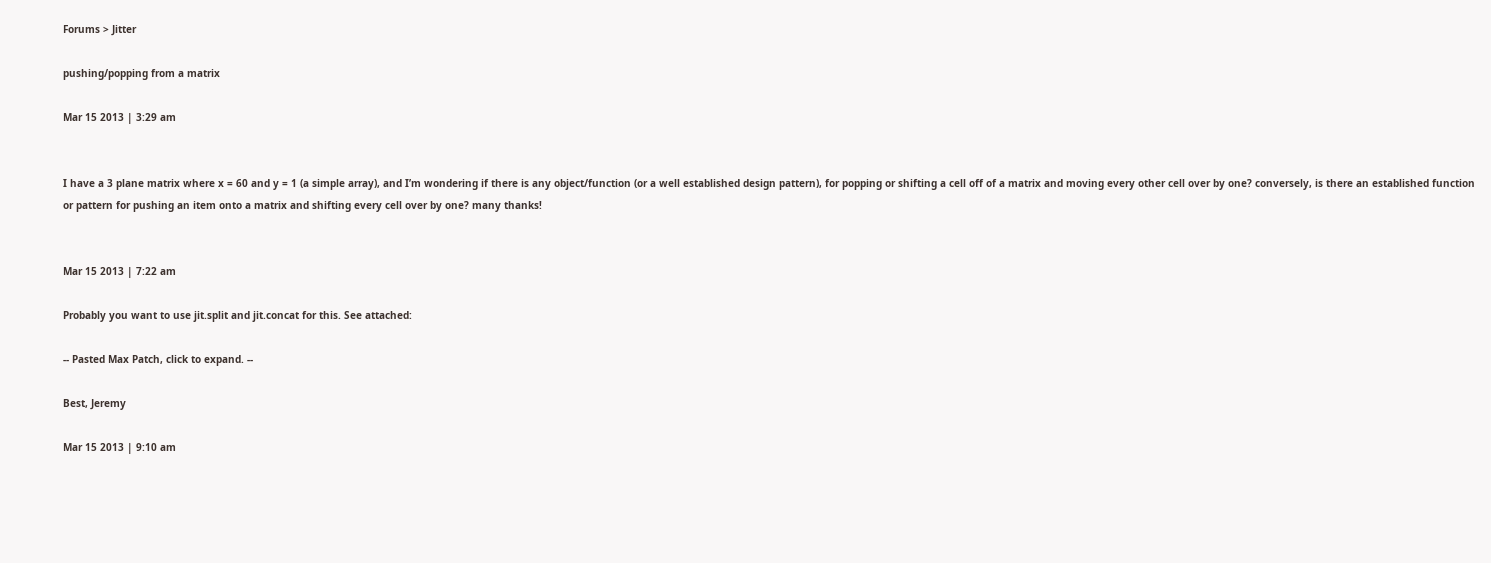Forums > Jitter

pushing/popping from a matrix

Mar 15 2013 | 3:29 am


I have a 3 plane matrix where x = 60 and y = 1 (a simple array), and I’m wondering if there is any object/function (or a well established design pattern), for popping or shifting a cell off of a matrix and moving every other cell over by one? conversely, is there an established function or pattern for pushing an item onto a matrix and shifting every cell over by one? many thanks!


Mar 15 2013 | 7:22 am

Probably you want to use jit.split and jit.concat for this. See attached:

-- Pasted Max Patch, click to expand. --

Best, Jeremy

Mar 15 2013 | 9:10 am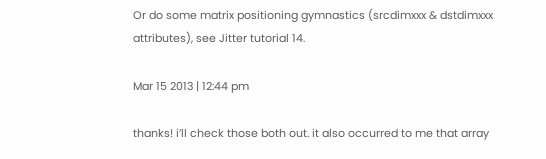Or do some matrix positioning gymnastics (srcdimxxx & dstdimxxx attributes), see Jitter tutorial 14.

Mar 15 2013 | 12:44 pm

thanks! i’ll check those both out. it also occurred to me that array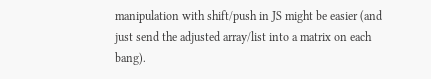manipulation with shift/push in JS might be easier (and just send the adjusted array/list into a matrix on each bang).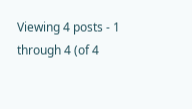Viewing 4 posts - 1 through 4 (of 4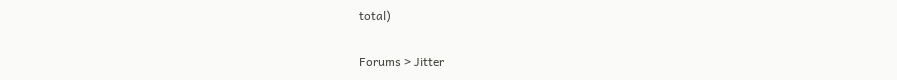total)

Forums > Jitter